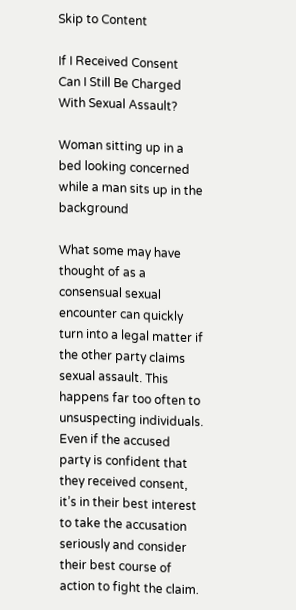Skip to Content

If I Received Consent Can I Still Be Charged With Sexual Assault?

Woman sitting up in a bed looking concerned while a man sits up in the background

What some may have thought of as a consensual sexual encounter can quickly turn into a legal matter if the other party claims sexual assault. This happens far too often to unsuspecting individuals. Even if the accused party is confident that they received consent, it’s in their best interest to take the accusation seriously and consider their best course of action to fight the claim.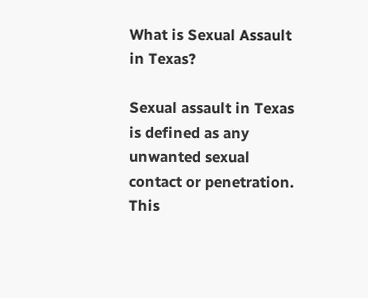What is Sexual Assault in Texas?

Sexual assault in Texas is defined as any unwanted sexual contact or penetration. This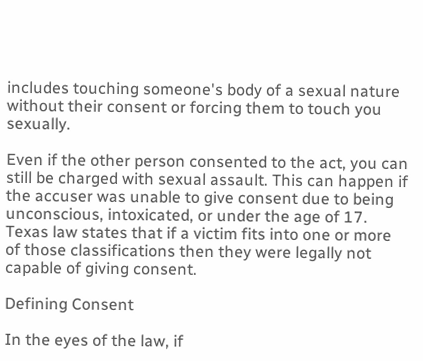includes touching someone's body of a sexual nature without their consent or forcing them to touch you sexually.

Even if the other person consented to the act, you can still be charged with sexual assault. This can happen if the accuser was unable to give consent due to being unconscious, intoxicated, or under the age of 17. Texas law states that if a victim fits into one or more of those classifications then they were legally not capable of giving consent.

Defining Consent

In the eyes of the law, if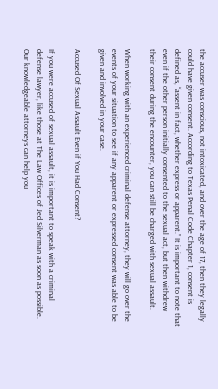the accuser was conscious, not intoxicated, and over the age of 17, then they legally could have given consent. According to Texas Penal Code Chapter 1, consent is defined as, “assent in fact, whether express or apparent.” It is important to note that even if the other person initially consented to the sexual act, but then withdrew their consent during the encounter, you can still be charged with sexual assault.

When working with an experienced criminal defense attorney, they will go over the events of your situation to see if any apparent or expressed consent was able to be given and involved in your case.

Accused Of Sexual Assault Even if You Had Consent?

If you were accused of sexual assault, it is important to speak with a criminal defense lawyer, like those at The Law Offices of Jed Silverman as soon as possible. Our knowledgeable attorneys can help you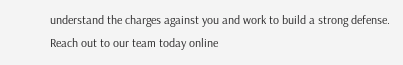understand the charges against you and work to build a strong defense. Reach out to our team today online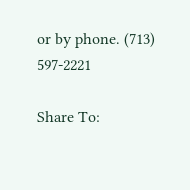or by phone. (713) 597-2221

Share To: